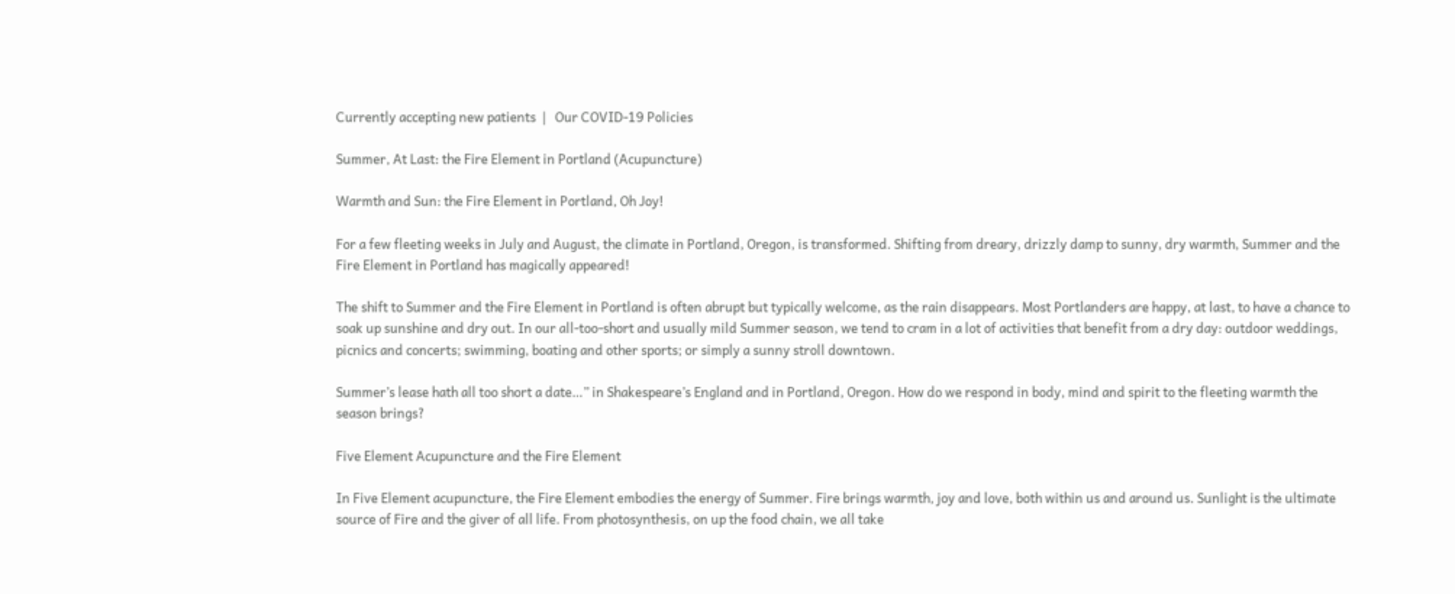Currently accepting new patients  |   Our COVID-19 Policies

Summer, At Last: the Fire Element in Portland (Acupuncture)

Warmth and Sun: the Fire Element in Portland, Oh Joy!

For a few fleeting weeks in July and August, the climate in Portland, Oregon, is transformed. Shifting from dreary, drizzly damp to sunny, dry warmth, Summer and the Fire Element in Portland has magically appeared!

The shift to Summer and the Fire Element in Portland is often abrupt but typically welcome, as the rain disappears. Most Portlanders are happy, at last, to have a chance to soak up sunshine and dry out. In our all-too-short and usually mild Summer season, we tend to cram in a lot of activities that benefit from a dry day: outdoor weddings, picnics and concerts; swimming, boating and other sports; or simply a sunny stroll downtown.

Summer’s lease hath all too short a date…” in Shakespeare’s England and in Portland, Oregon. How do we respond in body, mind and spirit to the fleeting warmth the season brings?

Five Element Acupuncture and the Fire Element

In Five Element acupuncture, the Fire Element embodies the energy of Summer. Fire brings warmth, joy and love, both within us and around us. Sunlight is the ultimate source of Fire and the giver of all life. From photosynthesis, on up the food chain, we all take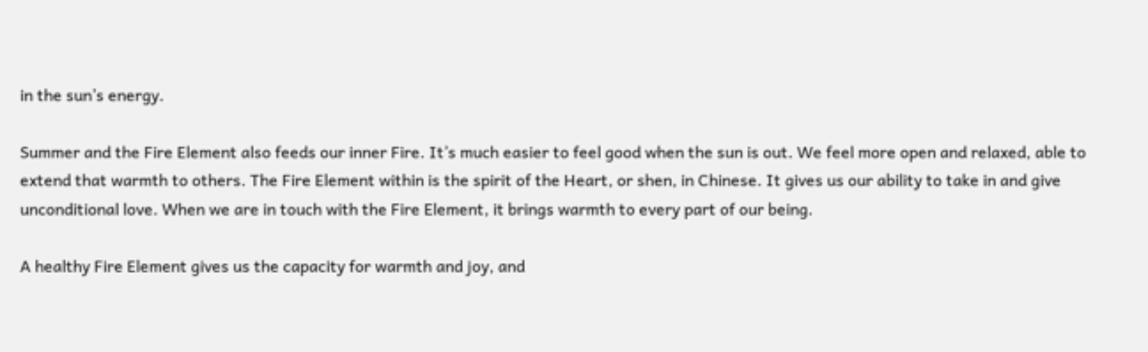in the sun’s energy.

Summer and the Fire Element also feeds our inner Fire. It’s much easier to feel good when the sun is out. We feel more open and relaxed, able to extend that warmth to others. The Fire Element within is the spirit of the Heart, or shen, in Chinese. It gives us our ability to take in and give unconditional love. When we are in touch with the Fire Element, it brings warmth to every part of our being.

A healthy Fire Element gives us the capacity for warmth and joy, and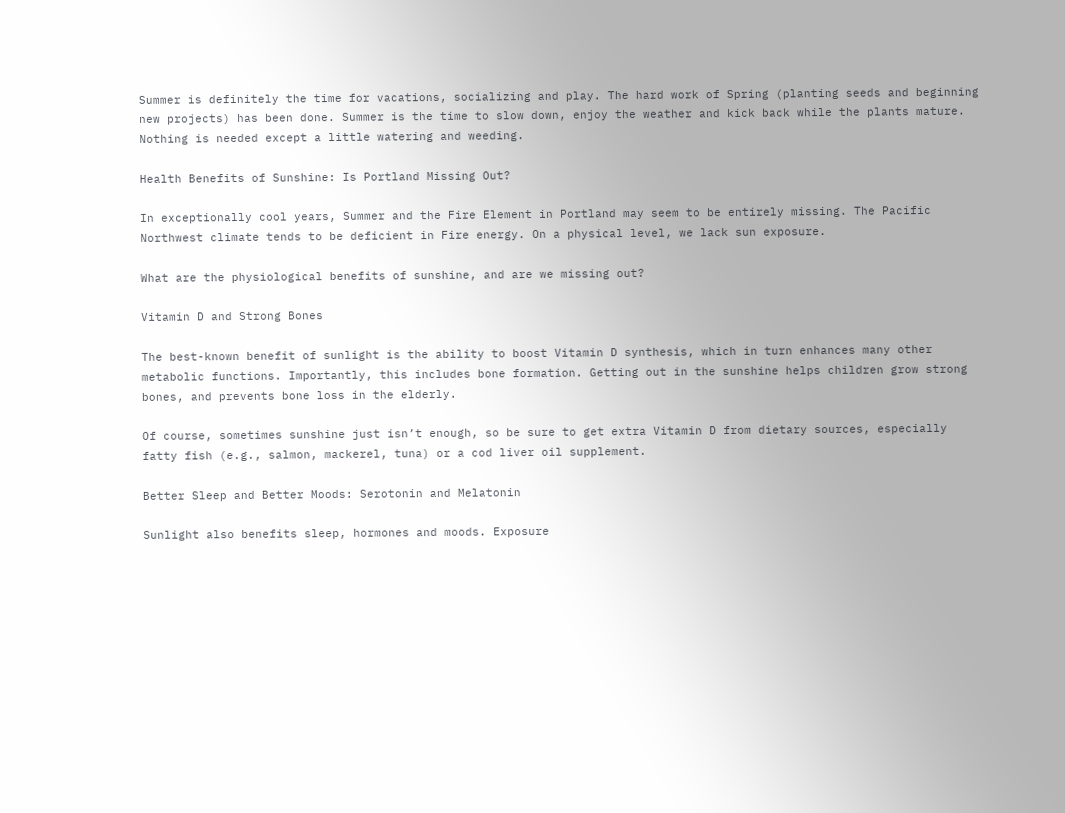Summer is definitely the time for vacations, socializing and play. The hard work of Spring (planting seeds and beginning new projects) has been done. Summer is the time to slow down, enjoy the weather and kick back while the plants mature. Nothing is needed except a little watering and weeding.

Health Benefits of Sunshine: Is Portland Missing Out?

In exceptionally cool years, Summer and the Fire Element in Portland may seem to be entirely missing. The Pacific Northwest climate tends to be deficient in Fire energy. On a physical level, we lack sun exposure.

What are the physiological benefits of sunshine, and are we missing out?

Vitamin D and Strong Bones

The best-known benefit of sunlight is the ability to boost Vitamin D synthesis, which in turn enhances many other metabolic functions. Importantly, this includes bone formation. Getting out in the sunshine helps children grow strong bones, and prevents bone loss in the elderly.

Of course, sometimes sunshine just isn’t enough, so be sure to get extra Vitamin D from dietary sources, especially fatty fish (e.g., salmon, mackerel, tuna) or a cod liver oil supplement.

Better Sleep and Better Moods: Serotonin and Melatonin

Sunlight also benefits sleep, hormones and moods. Exposure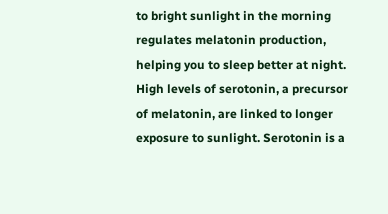to bright sunlight in the morning regulates melatonin production, helping you to sleep better at night. High levels of serotonin, a precursor of melatonin, are linked to longer exposure to sunlight. Serotonin is a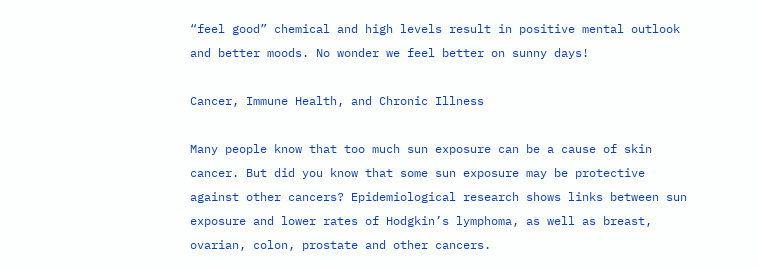“feel good” chemical and high levels result in positive mental outlook and better moods. No wonder we feel better on sunny days!

Cancer, Immune Health, and Chronic Illness

Many people know that too much sun exposure can be a cause of skin cancer. But did you know that some sun exposure may be protective against other cancers? Epidemiological research shows links between sun exposure and lower rates of Hodgkin’s lymphoma, as well as breast, ovarian, colon, prostate and other cancers.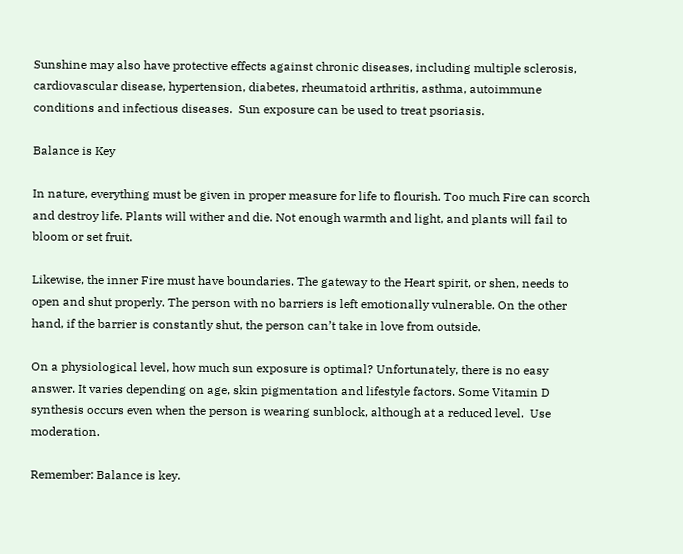Sunshine may also have protective effects against chronic diseases, including multiple sclerosis, cardiovascular disease, hypertension, diabetes, rheumatoid arthritis, asthma, autoimmune conditions and infectious diseases.  Sun exposure can be used to treat psoriasis.

Balance is Key

In nature, everything must be given in proper measure for life to flourish. Too much Fire can scorch and destroy life. Plants will wither and die. Not enough warmth and light, and plants will fail to bloom or set fruit.

Likewise, the inner Fire must have boundaries. The gateway to the Heart spirit, or shen, needs to open and shut properly. The person with no barriers is left emotionally vulnerable. On the other hand, if the barrier is constantly shut, the person can’t take in love from outside.

On a physiological level, how much sun exposure is optimal? Unfortunately, there is no easy answer. It varies depending on age, skin pigmentation and lifestyle factors. Some Vitamin D synthesis occurs even when the person is wearing sunblock, although at a reduced level.  Use moderation.

Remember: Balance is key.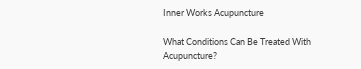Inner Works Acupuncture

What Conditions Can Be Treated With Acupuncture?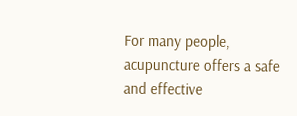For many people, acupuncture offers a safe and effective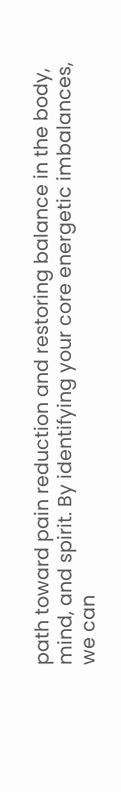path toward pain reduction and restoring balance in the body, mind, and spirit. By identifying your core energetic imbalances, we can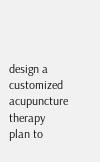design a customized acupuncture therapy plan to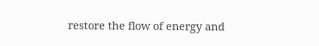restore the flow of energy and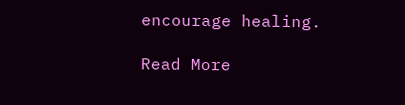encourage healing.

Read More